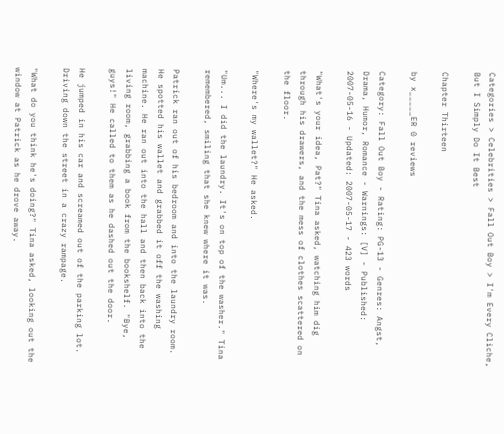Categories > Celebrities > Fall Out Boy > I'm Every Cliche, But I Simply Do It Best

Chapter Thirteen

by x_____ER 0 reviews

Category: Fall Out Boy - Rating: PG-13 - Genres: Angst, Drama, Humor, Romance - Warnings: [V] - Published: 2007-05-16 - Updated: 2007-05-17 - 423 words

"What's your idea, Pat?" Tina asked, watching him dig through his drawers, and the mess of clothes scattered on the floor.

"Where's my wallet?" He asked.

"Um... I did the laundry. It's on top of the washer." Tina remembered, smiling that she knew where it was.

Patrick ran out of his bedroom and into the laundry room. He spotted his wallet and grabbed it off the washing machine. He ran out into the hall and then back into the living room, grabbing a book from the bookshelf. "Bye, guys!" He called to them as he dashed out the door.

He jumped in his car and screamed out of the parking lot. Driving down the street in a crazy rampage.

"What do you think he's doing?" Tina asked, looking out the window at Patrick as he drove away.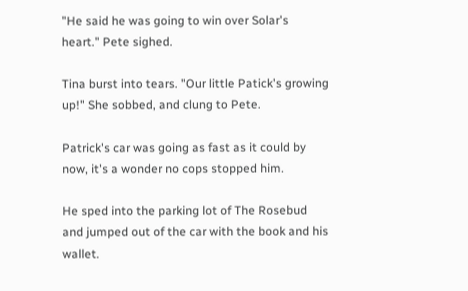"He said he was going to win over Solar's heart." Pete sighed.

Tina burst into tears. "Our little Patick's growing up!" She sobbed, and clung to Pete.

Patrick's car was going as fast as it could by now, it's a wonder no cops stopped him.

He sped into the parking lot of The Rosebud and jumped out of the car with the book and his wallet.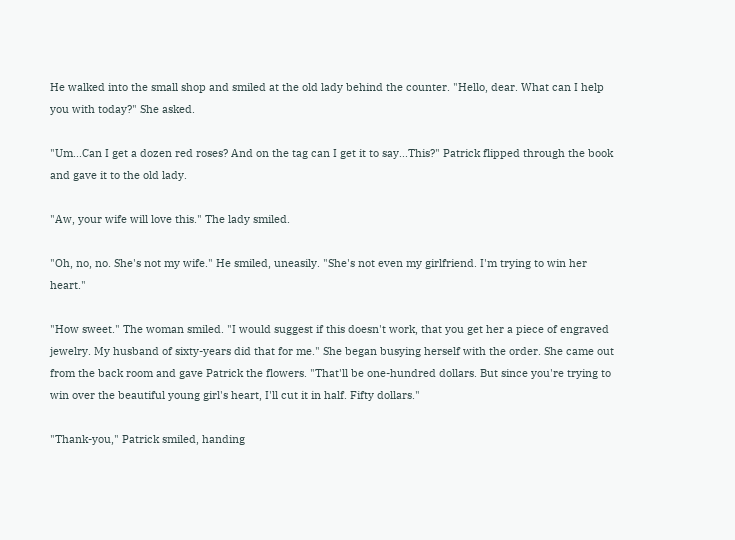He walked into the small shop and smiled at the old lady behind the counter. "Hello, dear. What can I help you with today?" She asked.

"Um...Can I get a dozen red roses? And on the tag can I get it to say...This?" Patrick flipped through the book and gave it to the old lady.

"Aw, your wife will love this." The lady smiled.

"Oh, no, no. She's not my wife." He smiled, uneasily. "She's not even my girlfriend. I'm trying to win her heart."

"How sweet." The woman smiled. "I would suggest if this doesn't work, that you get her a piece of engraved jewelry. My husband of sixty-years did that for me." She began busying herself with the order. She came out from the back room and gave Patrick the flowers. "That'll be one-hundred dollars. But since you're trying to win over the beautiful young girl's heart, I'll cut it in half. Fifty dollars."

"Thank-you," Patrick smiled, handing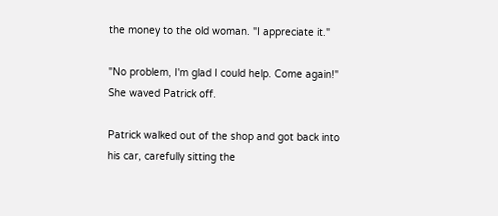the money to the old woman. "I appreciate it."

"No problem, I'm glad I could help. Come again!" She waved Patrick off.

Patrick walked out of the shop and got back into his car, carefully sitting the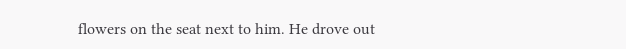flowers on the seat next to him. He drove out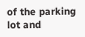of the parking lot and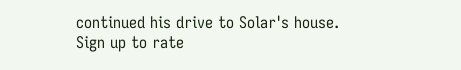continued his drive to Solar's house.
Sign up to rate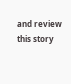and review this story